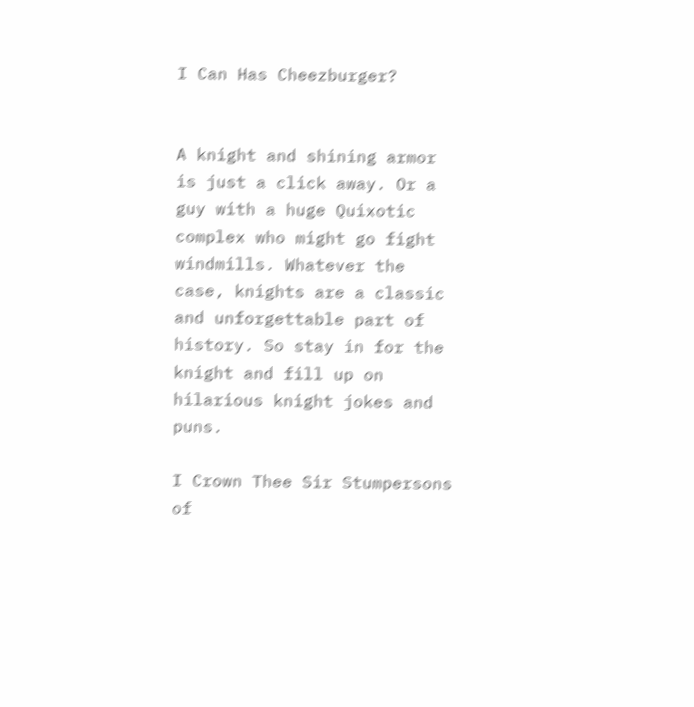I Can Has Cheezburger?


A knight and shining armor is just a click away. Or a guy with a huge Quixotic complex who might go fight windmills. Whatever the case, knights are a classic and unforgettable part of history. So stay in for the knight and fill up on hilarious knight jokes and puns.

I Crown Thee Sir Stumpersons of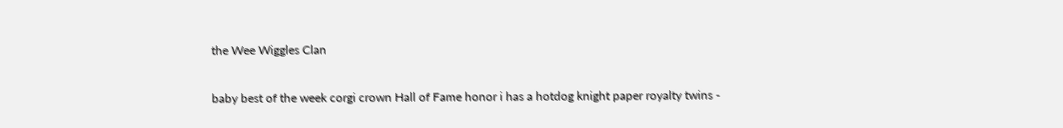the Wee Wiggles Clan

baby best of the week corgi crown Hall of Fame honor i has a hotdog knight paper royalty twins -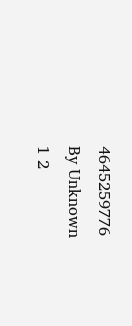4645259776
By Unknown
1 2